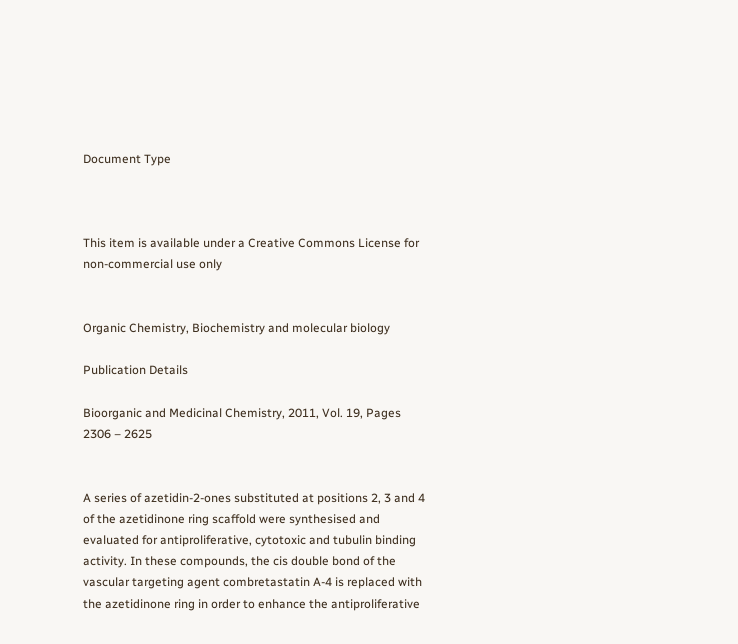Document Type



This item is available under a Creative Commons License for non-commercial use only


Organic Chemistry, Biochemistry and molecular biology

Publication Details

Bioorganic and Medicinal Chemistry, 2011, Vol. 19, Pages 2306 – 2625


A series of azetidin-2-ones substituted at positions 2, 3 and 4 of the azetidinone ring scaffold were synthesised and evaluated for antiproliferative, cytotoxic and tubulin binding activity. In these compounds, the cis double bond of the vascular targeting agent combretastatin A-4 is replaced with the azetidinone ring in order to enhance the antiproliferative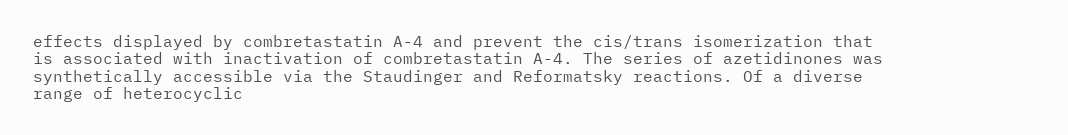effects displayed by combretastatin A-4 and prevent the cis/trans isomerization that is associated with inactivation of combretastatin A-4. The series of azetidinones was synthetically accessible via the Staudinger and Reformatsky reactions. Of a diverse range of heterocyclic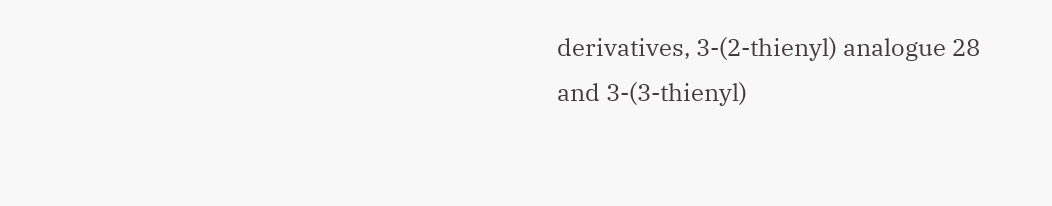derivatives, 3-(2-thienyl) analogue 28 and 3-(3-thienyl)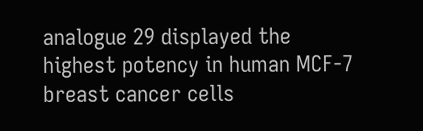analogue 29 displayed the highest potency in human MCF-7 breast cancer cells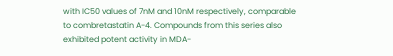with IC50 values of 7nM and 10nM respectively, comparable to combretastatin A-4. Compounds from this series also exhibited potent activity in MDA-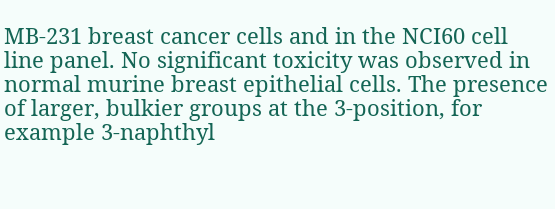MB-231 breast cancer cells and in the NCI60 cell line panel. No significant toxicity was observed in normal murine breast epithelial cells. The presence of larger, bulkier groups at the 3-position, for example 3-naphthyl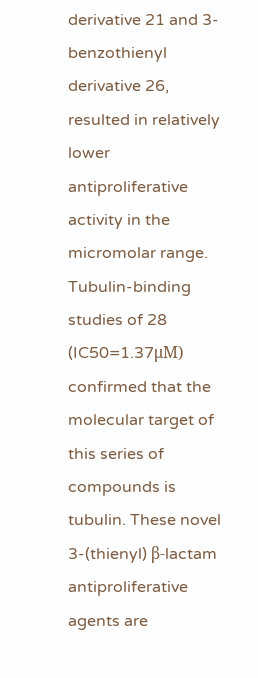derivative 21 and 3-benzothienyl derivative 26, resulted in relatively lower antiproliferative activity in the micromolar range. Tubulin-binding studies of 28 (IC50=1.37μM) confirmed that the molecular target of this series of compounds is tubulin. These novel 3-(thienyl) β-lactam antiproliferative agents are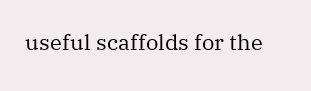useful scaffolds for the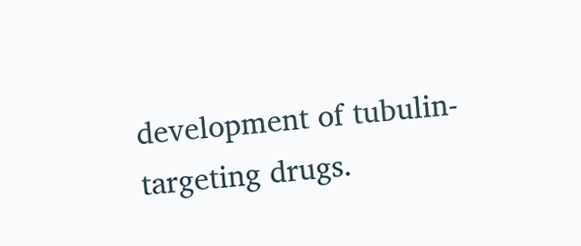development of tubulin-targeting drugs.